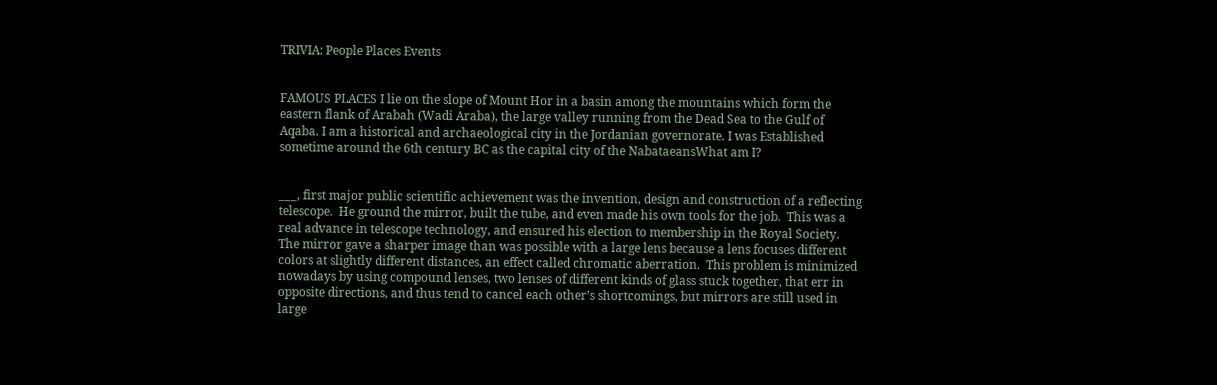TRIVIA: People Places Events


FAMOUS PLACES I lie on the slope of Mount Hor in a basin among the mountains which form the eastern flank of Arabah (Wadi Araba), the large valley running from the Dead Sea to the Gulf of Aqaba. I am a historical and archaeological city in the Jordanian governorate. I was Established sometime around the 6th century BC as the capital city of the NabataeansWhat am I?


___, first major public scientific achievement was the invention, design and construction of a reflecting telescope.  He ground the mirror, built the tube, and even made his own tools for the job.  This was a real advance in telescope technology, and ensured his election to membership in the Royal Society.  The mirror gave a sharper image than was possible with a large lens because a lens focuses different colors at slightly different distances, an effect called chromatic aberration.  This problem is minimized nowadays by using compound lenses, two lenses of different kinds of glass stuck together, that err in opposite directions, and thus tend to cancel each other’s shortcomings, but mirrors are still used in large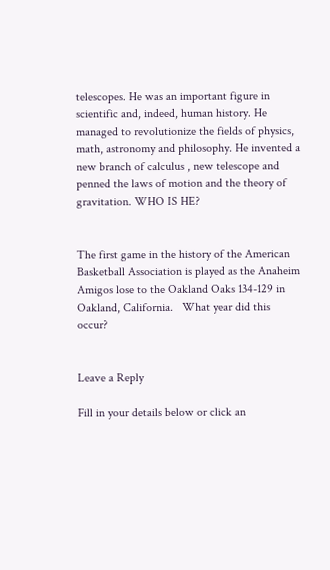telescopes. He was an important figure in scientific and, indeed, human history. He managed to revolutionize the fields of physics, math, astronomy and philosophy. He invented a new branch of calculus , new telescope and penned the laws of motion and the theory of gravitation. WHO IS HE?


The first game in the history of the American Basketball Association is played as the Anaheim Amigos lose to the Oakland Oaks 134-129 in Oakland, California.   What year did this occur?


Leave a Reply

Fill in your details below or click an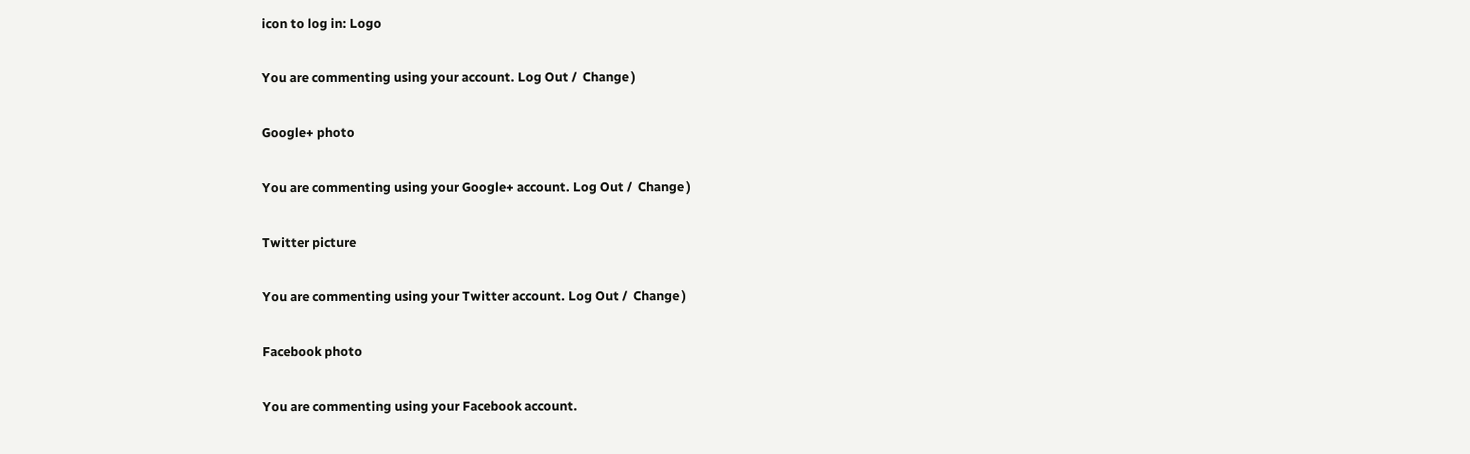icon to log in: Logo

You are commenting using your account. Log Out /  Change )

Google+ photo

You are commenting using your Google+ account. Log Out /  Change )

Twitter picture

You are commenting using your Twitter account. Log Out /  Change )

Facebook photo

You are commenting using your Facebook account.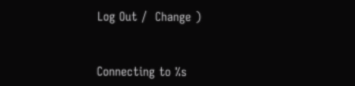Log Out /  Change )


Connecting to %s